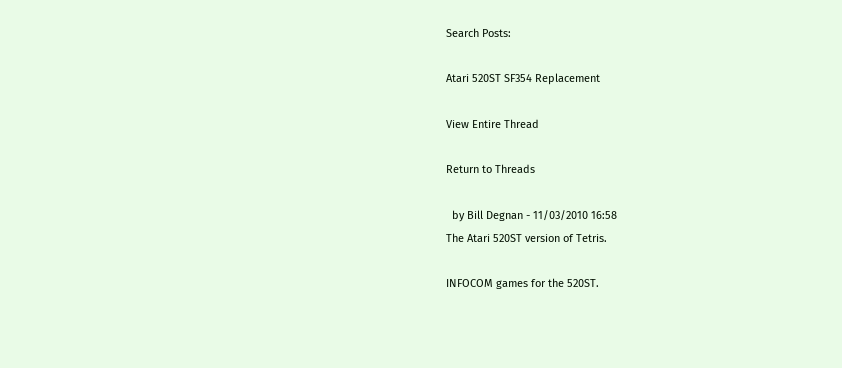Search Posts:

Atari 520ST SF354 Replacement

View Entire Thread

Return to Threads

  by Bill Degnan - 11/03/2010 16:58
The Atari 520ST version of Tetris.

INFOCOM games for the 520ST.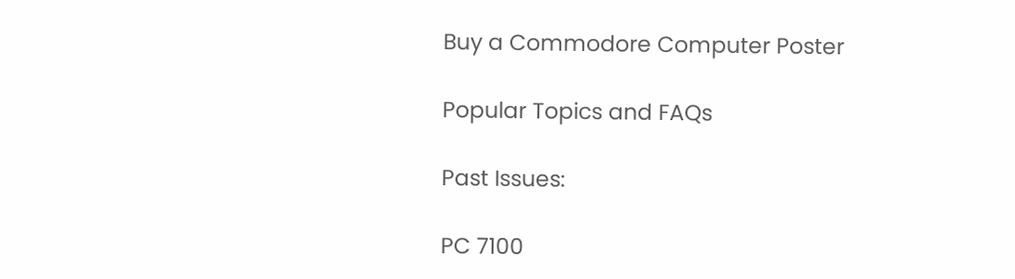Buy a Commodore Computer Poster

Popular Topics and FAQs

Past Issues:

PC 7100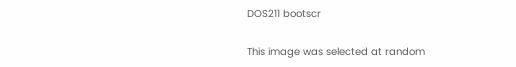DOS211 bootscr

This image was selected at random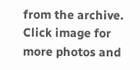from the archive. Click image for more photos and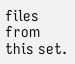files from this set.